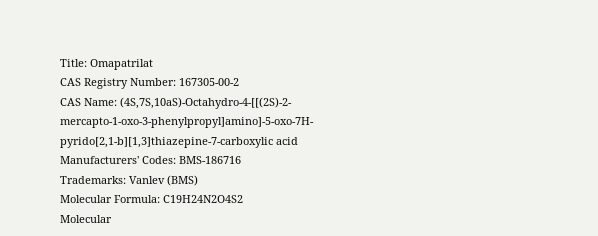Title: Omapatrilat
CAS Registry Number: 167305-00-2
CAS Name: (4S,7S,10aS)-Octahydro-4-[[(2S)-2-mercapto-1-oxo-3-phenylpropyl]amino]-5-oxo-7H-pyrido[2,1-b][1,3]thiazepine-7-carboxylic acid
Manufacturers' Codes: BMS-186716
Trademarks: Vanlev (BMS)
Molecular Formula: C19H24N2O4S2
Molecular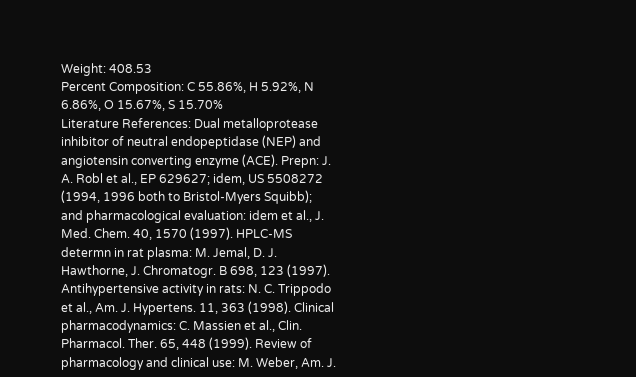Weight: 408.53
Percent Composition: C 55.86%, H 5.92%, N 6.86%, O 15.67%, S 15.70%
Literature References: Dual metalloprotease inhibitor of neutral endopeptidase (NEP) and angiotensin converting enzyme (ACE). Prepn: J. A. Robl et al., EP 629627; idem, US 5508272 (1994, 1996 both to Bristol-Myers Squibb); and pharmacological evaluation: idem et al., J. Med. Chem. 40, 1570 (1997). HPLC-MS determn in rat plasma: M. Jemal, D. J. Hawthorne, J. Chromatogr. B 698, 123 (1997). Antihypertensive activity in rats: N. C. Trippodo et al., Am. J. Hypertens. 11, 363 (1998). Clinical pharmacodynamics: C. Massien et al., Clin. Pharmacol. Ther. 65, 448 (1999). Review of pharmacology and clinical use: M. Weber, Am. J.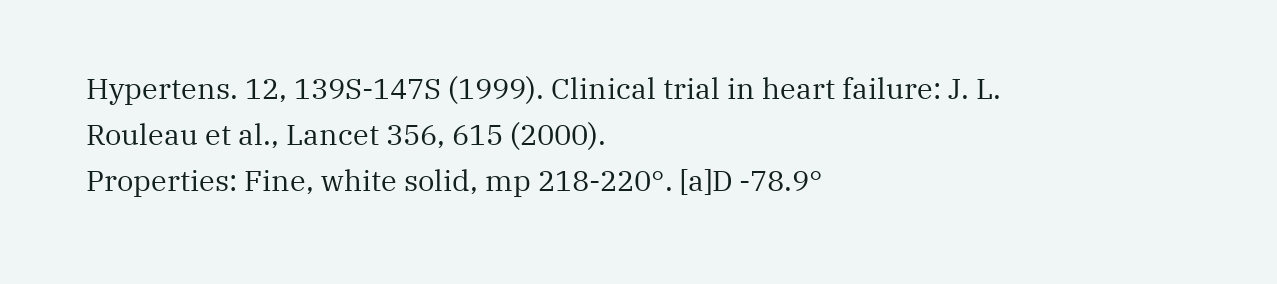Hypertens. 12, 139S-147S (1999). Clinical trial in heart failure: J. L. Rouleau et al., Lancet 356, 615 (2000).
Properties: Fine, white solid, mp 218-220°. [a]D -78.9°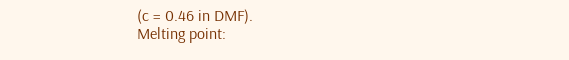(c = 0.46 in DMF).
Melting point: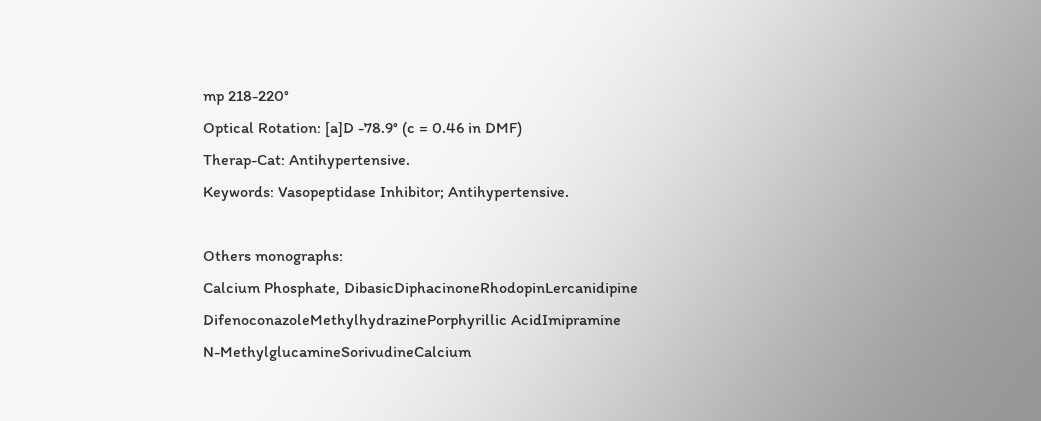mp 218-220°
Optical Rotation: [a]D -78.9° (c = 0.46 in DMF)
Therap-Cat: Antihypertensive.
Keywords: Vasopeptidase Inhibitor; Antihypertensive.

Others monographs:
Calcium Phosphate, DibasicDiphacinoneRhodopinLercanidipine
DifenoconazoleMethylhydrazinePorphyrillic AcidImipramine
N-MethylglucamineSorivudineCalcium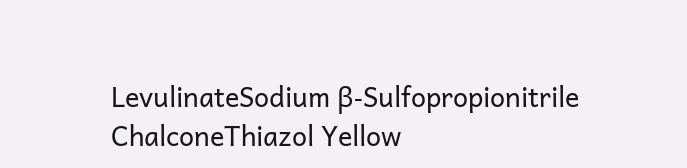LevulinateSodium β-Sulfopropionitrile
ChalconeThiazol Yellow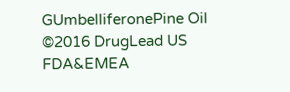GUmbelliferonePine Oil
©2016 DrugLead US FDA&EMEA